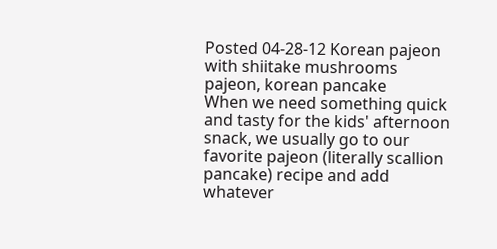Posted 04-28-12 Korean pajeon with shiitake mushrooms
pajeon, korean pancake
When we need something quick and tasty for the kids' afternoon snack, we usually go to our favorite pajeon (literally scallion pancake) recipe and add whatever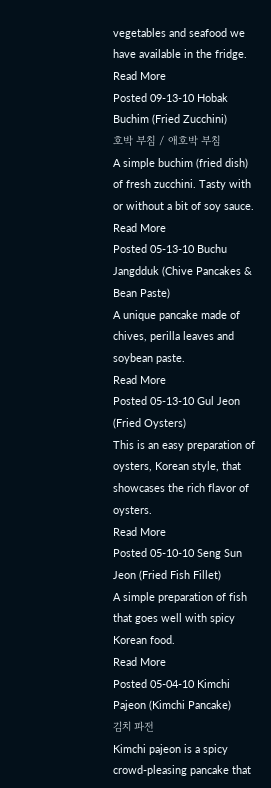vegetables and seafood we have available in the fridge.
Read More
Posted 09-13-10 Hobak Buchim (Fried Zucchini)
호박 부침 / 애호박 부침
A simple buchim (fried dish) of fresh zucchini. Tasty with or without a bit of soy sauce.
Read More
Posted 05-13-10 Buchu Jangdduk (Chive Pancakes & Bean Paste)
A unique pancake made of chives, perilla leaves and soybean paste.
Read More
Posted 05-13-10 Gul Jeon (Fried Oysters)
This is an easy preparation of oysters, Korean style, that showcases the rich flavor of oysters.
Read More
Posted 05-10-10 Seng Sun Jeon (Fried Fish Fillet)
A simple preparation of fish that goes well with spicy Korean food.
Read More
Posted 05-04-10 Kimchi Pajeon (Kimchi Pancake)
김치 파전
Kimchi pajeon is a spicy crowd-pleasing pancake that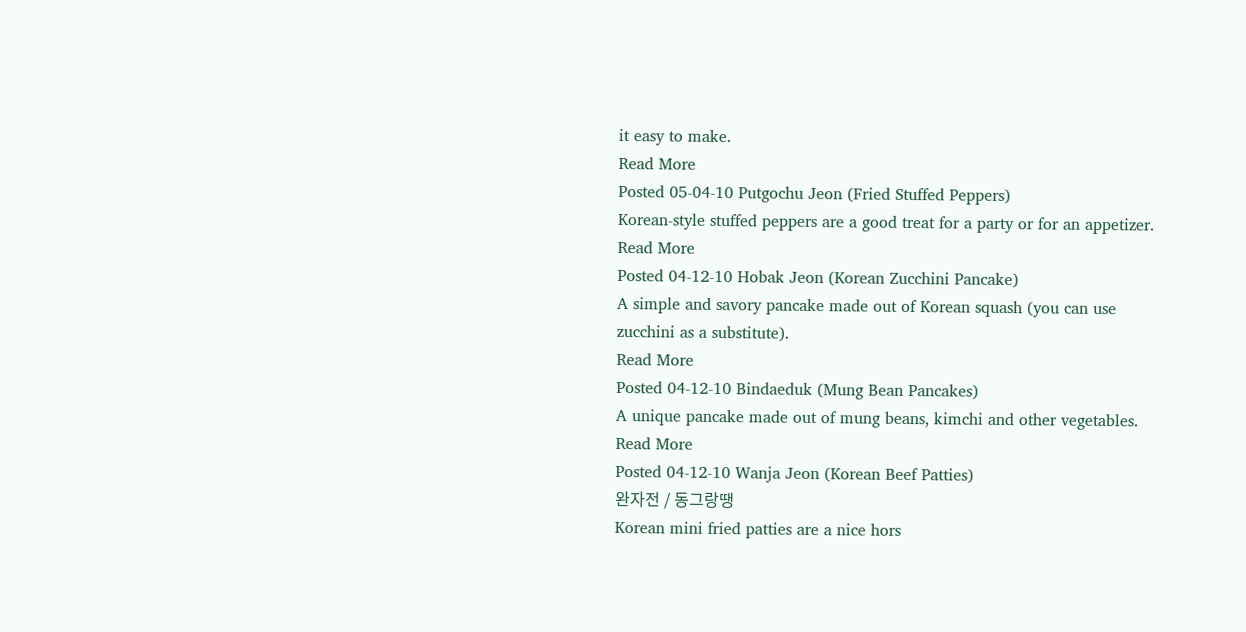it easy to make.
Read More
Posted 05-04-10 Putgochu Jeon (Fried Stuffed Peppers)
Korean-style stuffed peppers are a good treat for a party or for an appetizer.
Read More
Posted 04-12-10 Hobak Jeon (Korean Zucchini Pancake)
A simple and savory pancake made out of Korean squash (you can use zucchini as a substitute).
Read More
Posted 04-12-10 Bindaeduk (Mung Bean Pancakes)
A unique pancake made out of mung beans, kimchi and other vegetables.
Read More
Posted 04-12-10 Wanja Jeon (Korean Beef Patties)
완자전 / 동그랑땡
Korean mini fried patties are a nice hors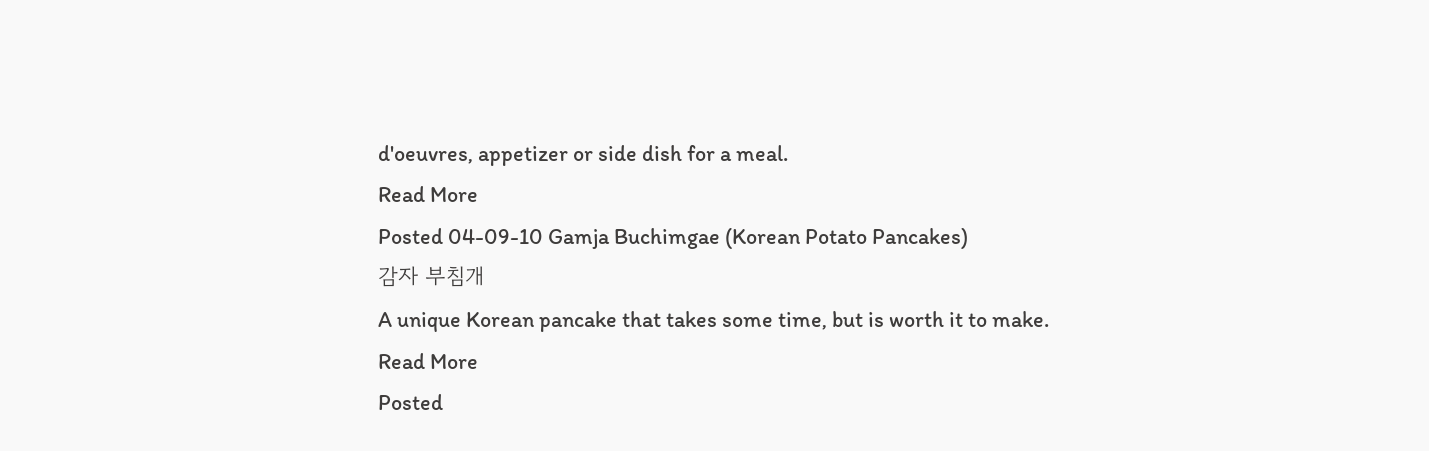d'oeuvres, appetizer or side dish for a meal.
Read More
Posted 04-09-10 Gamja Buchimgae (Korean Potato Pancakes)
감자 부침개
A unique Korean pancake that takes some time, but is worth it to make.
Read More
Posted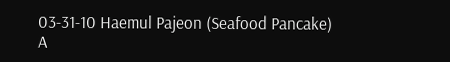03-31-10 Haemul Pajeon (Seafood Pancake)
A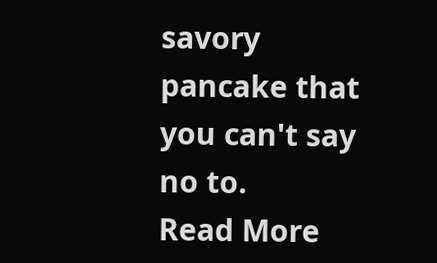savory pancake that you can't say no to.
Read More